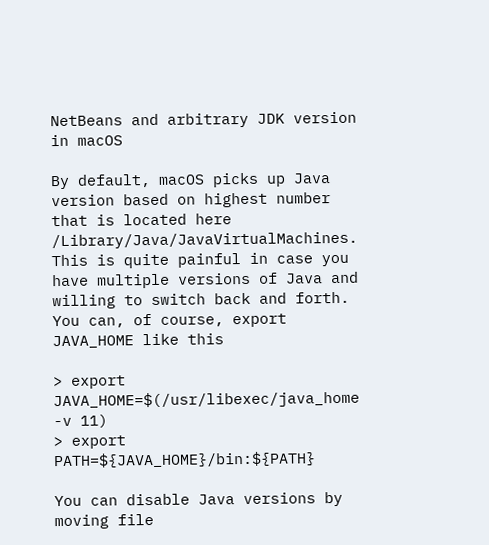NetBeans and arbitrary JDK version in macOS

By default, macOS picks up Java version based on highest number that is located here /Library/Java/JavaVirtualMachines. This is quite painful in case you have multiple versions of Java and willing to switch back and forth. You can, of course, export JAVA_HOME like this

> export JAVA_HOME=$(/usr/libexec/java_home -v 11)
> export PATH=${JAVA_HOME}/bin:${PATH}

You can disable Java versions by moving file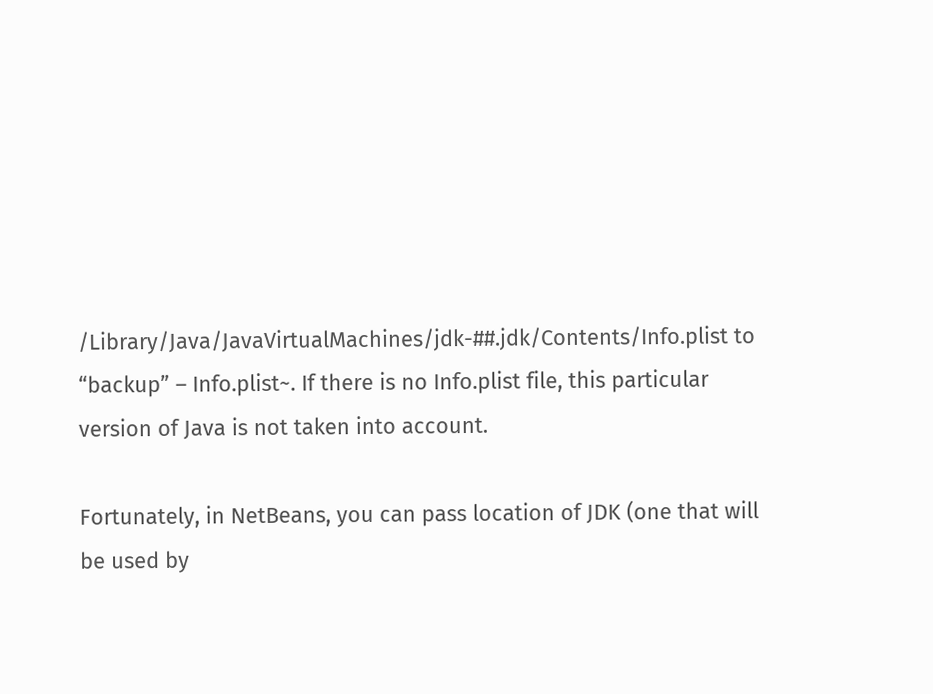/Library/Java/JavaVirtualMachines/jdk-##.jdk/Contents/Info.plist to “backup” – Info.plist~. If there is no Info.plist file, this particular version of Java is not taken into account.

Fortunately, in NetBeans, you can pass location of JDK (one that will be used by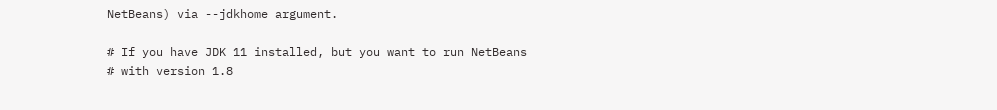NetBeans) via --jdkhome argument.

# If you have JDK 11 installed, but you want to run NetBeans
# with version 1.8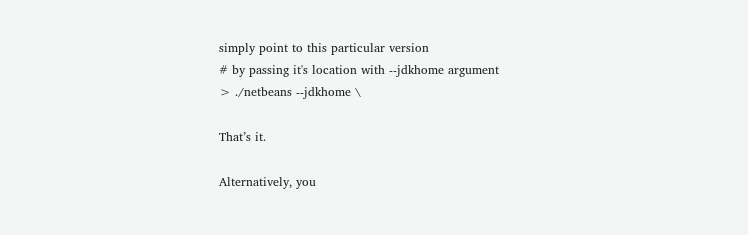simply point to this particular version
# by passing it's location with --jdkhome argument
> ./netbeans --jdkhome \

That’s it.

Alternatively, you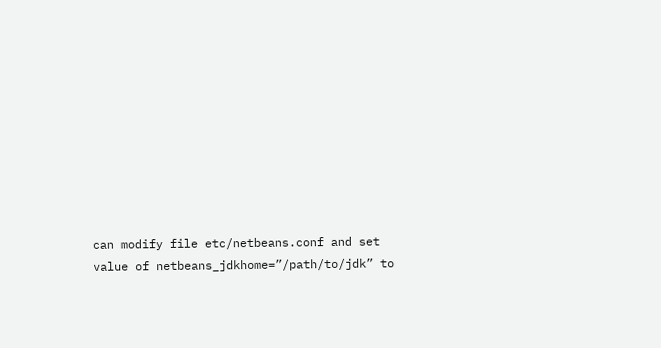can modify file etc/netbeans.conf and set value of netbeans_jdkhome=”/path/to/jdk” to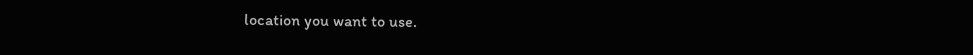location you want to use.